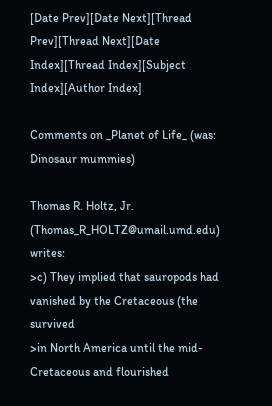[Date Prev][Date Next][Thread Prev][Thread Next][Date Index][Thread Index][Subject Index][Author Index]

Comments on _Planet of Life_ (was: Dinosaur mummies)

Thomas R. Holtz, Jr. (Thomas_R_HOLTZ@umail.umd.edu) writes:
>c) They implied that sauropods had vanished by the Cretaceous (the survived
>in North America until the mid-Cretaceous and flourished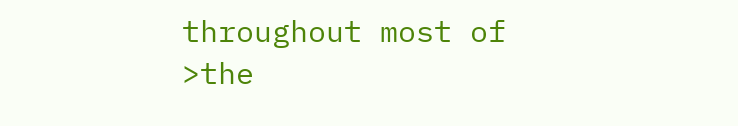throughout most of
>the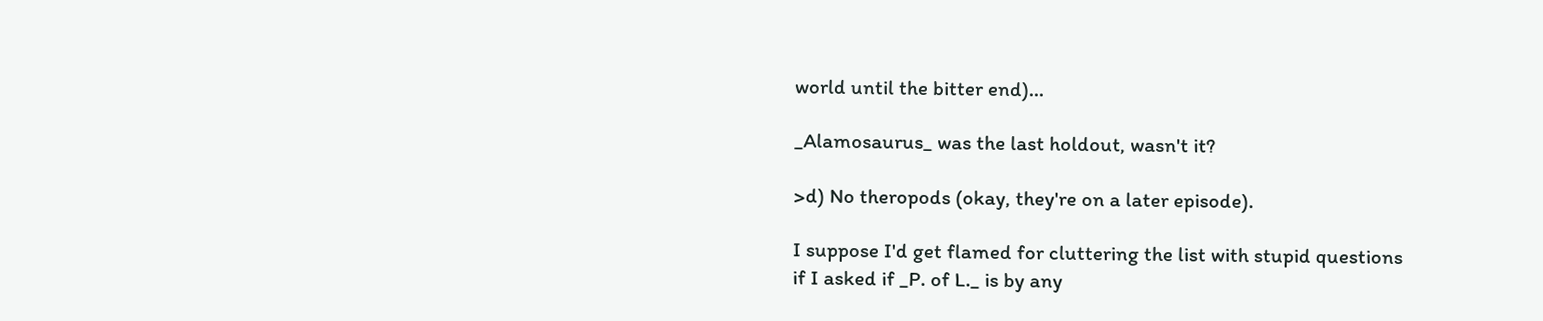world until the bitter end)...

_Alamosaurus_ was the last holdout, wasn't it?

>d) No theropods (okay, they're on a later episode).

I suppose I'd get flamed for cluttering the list with stupid questions
if I asked if _P. of L._ is by any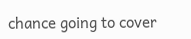chance going to cover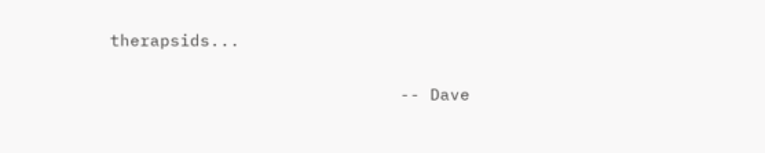therapsids...

                             -- Dave